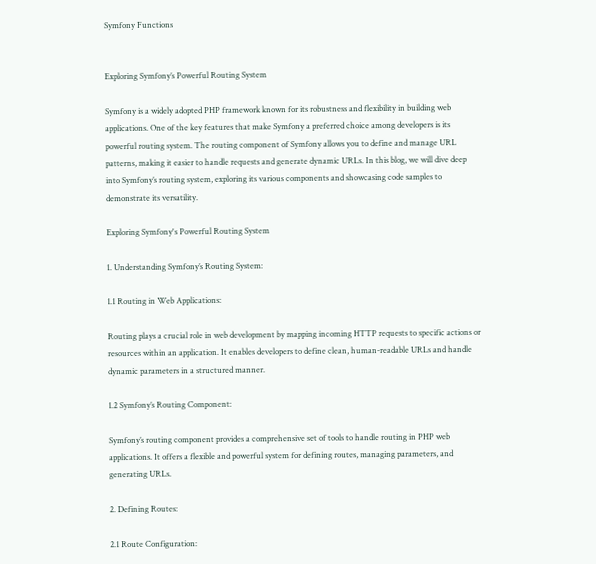Symfony Functions


Exploring Symfony’s Powerful Routing System

Symfony is a widely adopted PHP framework known for its robustness and flexibility in building web applications. One of the key features that make Symfony a preferred choice among developers is its powerful routing system. The routing component of Symfony allows you to define and manage URL patterns, making it easier to handle requests and generate dynamic URLs. In this blog, we will dive deep into Symfony’s routing system, exploring its various components and showcasing code samples to demonstrate its versatility.

Exploring Symfony's Powerful Routing System

1. Understanding Symfony’s Routing System:

1.1 Routing in Web Applications:

Routing plays a crucial role in web development by mapping incoming HTTP requests to specific actions or resources within an application. It enables developers to define clean, human-readable URLs and handle dynamic parameters in a structured manner.

1.2 Symfony’s Routing Component:

Symfony’s routing component provides a comprehensive set of tools to handle routing in PHP web applications. It offers a flexible and powerful system for defining routes, managing parameters, and generating URLs.

2. Defining Routes:

2.1 Route Configuration: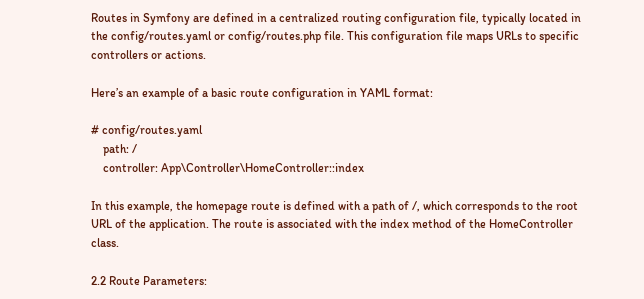Routes in Symfony are defined in a centralized routing configuration file, typically located in the config/routes.yaml or config/routes.php file. This configuration file maps URLs to specific controllers or actions.

Here’s an example of a basic route configuration in YAML format:

# config/routes.yaml
    path: /
    controller: App\Controller\HomeController::index

In this example, the homepage route is defined with a path of /, which corresponds to the root URL of the application. The route is associated with the index method of the HomeController class.

2.2 Route Parameters: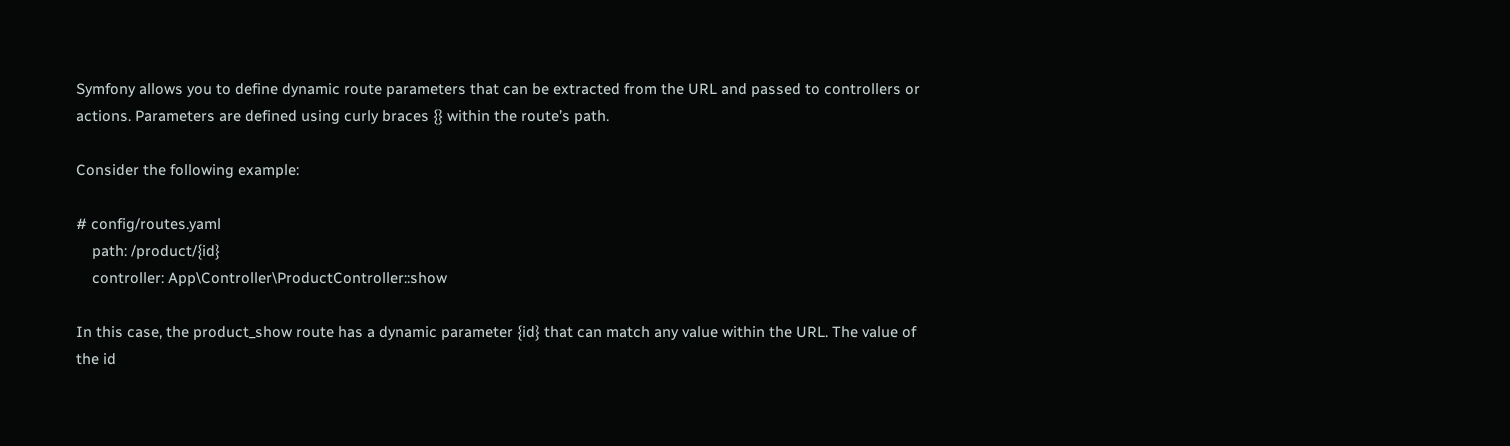Symfony allows you to define dynamic route parameters that can be extracted from the URL and passed to controllers or actions. Parameters are defined using curly braces {} within the route’s path.

Consider the following example:

# config/routes.yaml
    path: /product/{id}
    controller: App\Controller\ProductController::show

In this case, the product_show route has a dynamic parameter {id} that can match any value within the URL. The value of the id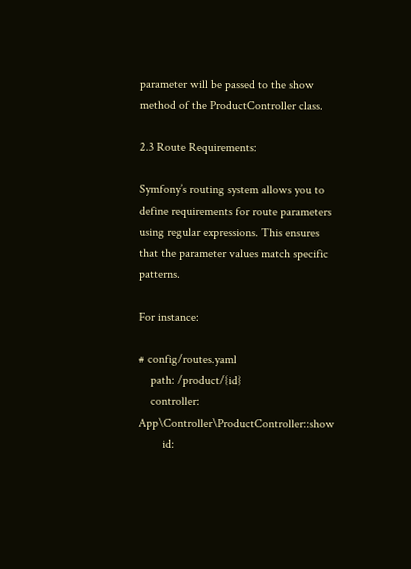parameter will be passed to the show method of the ProductController class.

2.3 Route Requirements:

Symfony’s routing system allows you to define requirements for route parameters using regular expressions. This ensures that the parameter values match specific patterns.

For instance:

# config/routes.yaml
    path: /product/{id}
    controller: App\Controller\ProductController::show
        id: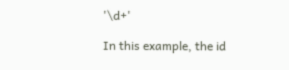'\d+'

In this example, the id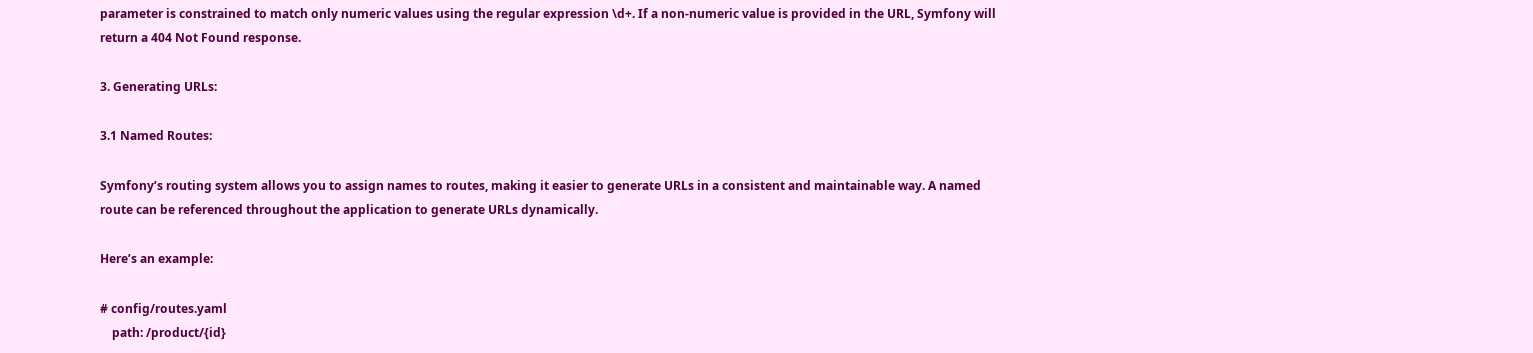parameter is constrained to match only numeric values using the regular expression \d+. If a non-numeric value is provided in the URL, Symfony will return a 404 Not Found response.

3. Generating URLs:

3.1 Named Routes:

Symfony’s routing system allows you to assign names to routes, making it easier to generate URLs in a consistent and maintainable way. A named route can be referenced throughout the application to generate URLs dynamically.

Here’s an example:

# config/routes.yaml
    path: /product/{id}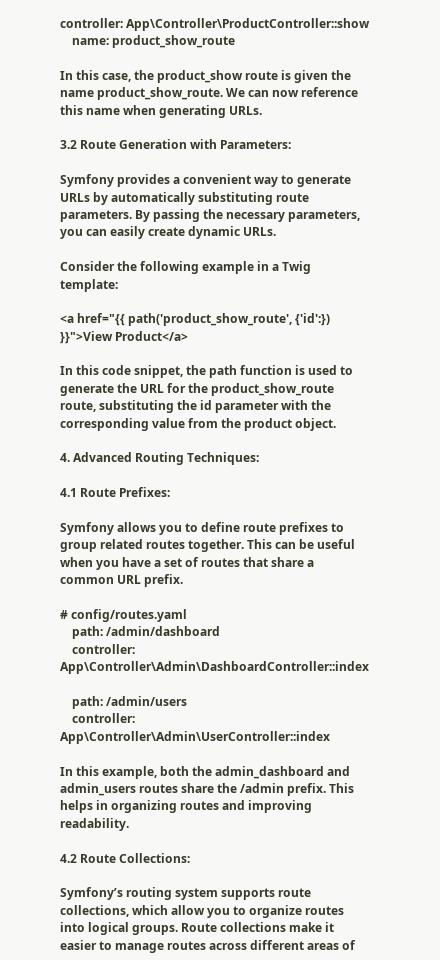controller: App\Controller\ProductController::show
    name: product_show_route

In this case, the product_show route is given the name product_show_route. We can now reference this name when generating URLs.

3.2 Route Generation with Parameters:

Symfony provides a convenient way to generate URLs by automatically substituting route parameters. By passing the necessary parameters, you can easily create dynamic URLs.

Consider the following example in a Twig template:

<a href="{{ path('product_show_route', {'id':}) }}">View Product</a>

In this code snippet, the path function is used to generate the URL for the product_show_route route, substituting the id parameter with the corresponding value from the product object.

4. Advanced Routing Techniques:

4.1 Route Prefixes:

Symfony allows you to define route prefixes to group related routes together. This can be useful when you have a set of routes that share a common URL prefix.

# config/routes.yaml
    path: /admin/dashboard
    controller: App\Controller\Admin\DashboardController::index

    path: /admin/users
    controller: App\Controller\Admin\UserController::index

In this example, both the admin_dashboard and admin_users routes share the /admin prefix. This helps in organizing routes and improving readability.

4.2 Route Collections:

Symfony’s routing system supports route collections, which allow you to organize routes into logical groups. Route collections make it easier to manage routes across different areas of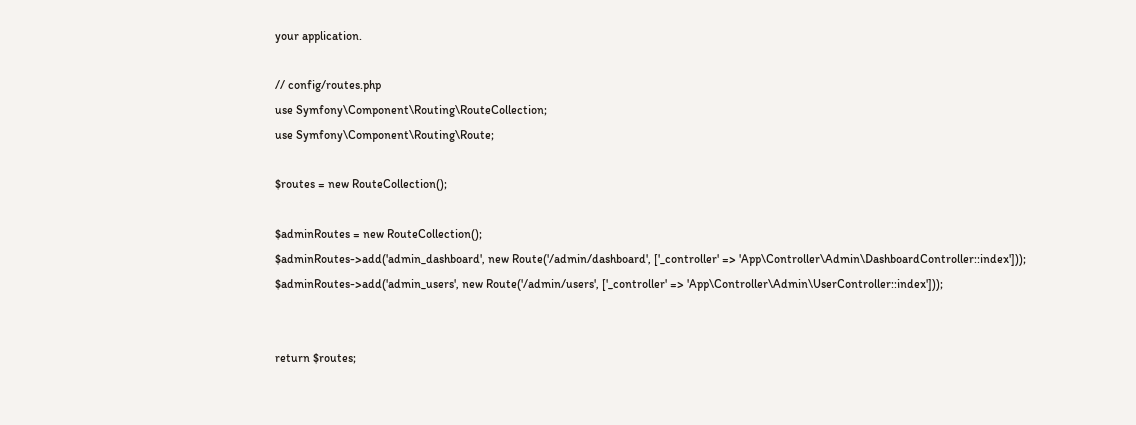your application.

// config/routes.php
use Symfony\Component\Routing\RouteCollection;
use Symfony\Component\Routing\Route;

$routes = new RouteCollection();

$adminRoutes = new RouteCollection();
$adminRoutes->add('admin_dashboard', new Route('/admin/dashboard', ['_controller' => 'App\Controller\Admin\DashboardController::index']));
$adminRoutes->add('admin_users', new Route('/admin/users', ['_controller' => 'App\Controller\Admin\UserController::index']));


return $routes;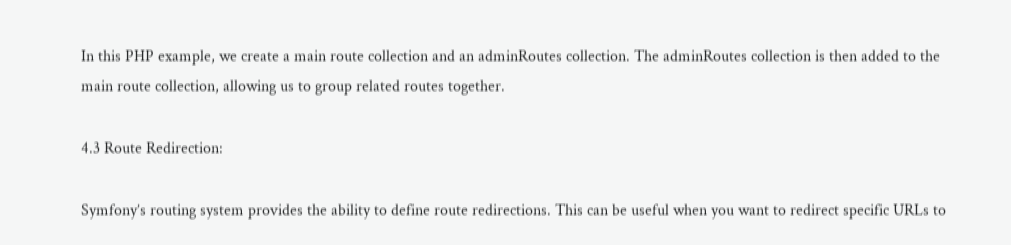In this PHP example, we create a main route collection and an adminRoutes collection. The adminRoutes collection is then added to the main route collection, allowing us to group related routes together.

4.3 Route Redirection:

Symfony’s routing system provides the ability to define route redirections. This can be useful when you want to redirect specific URLs to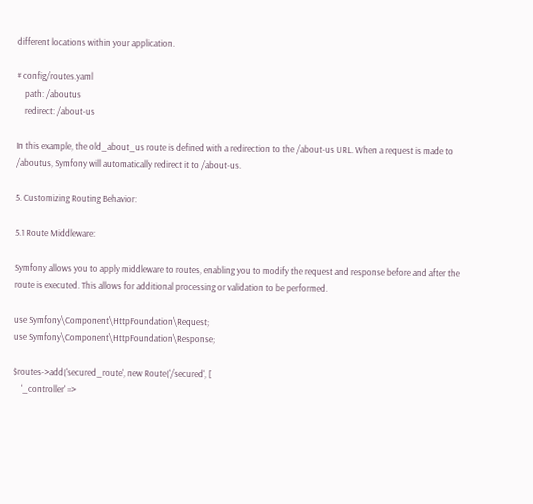different locations within your application.

# config/routes.yaml
    path: /aboutus
    redirect: /about-us

In this example, the old_about_us route is defined with a redirection to the /about-us URL. When a request is made to /aboutus, Symfony will automatically redirect it to /about-us.

5. Customizing Routing Behavior:

5.1 Route Middleware:

Symfony allows you to apply middleware to routes, enabling you to modify the request and response before and after the route is executed. This allows for additional processing or validation to be performed.

use Symfony\Component\HttpFoundation\Request;
use Symfony\Component\HttpFoundation\Response;

$routes->add('secured_route', new Route('/secured', [
    '_controller' =>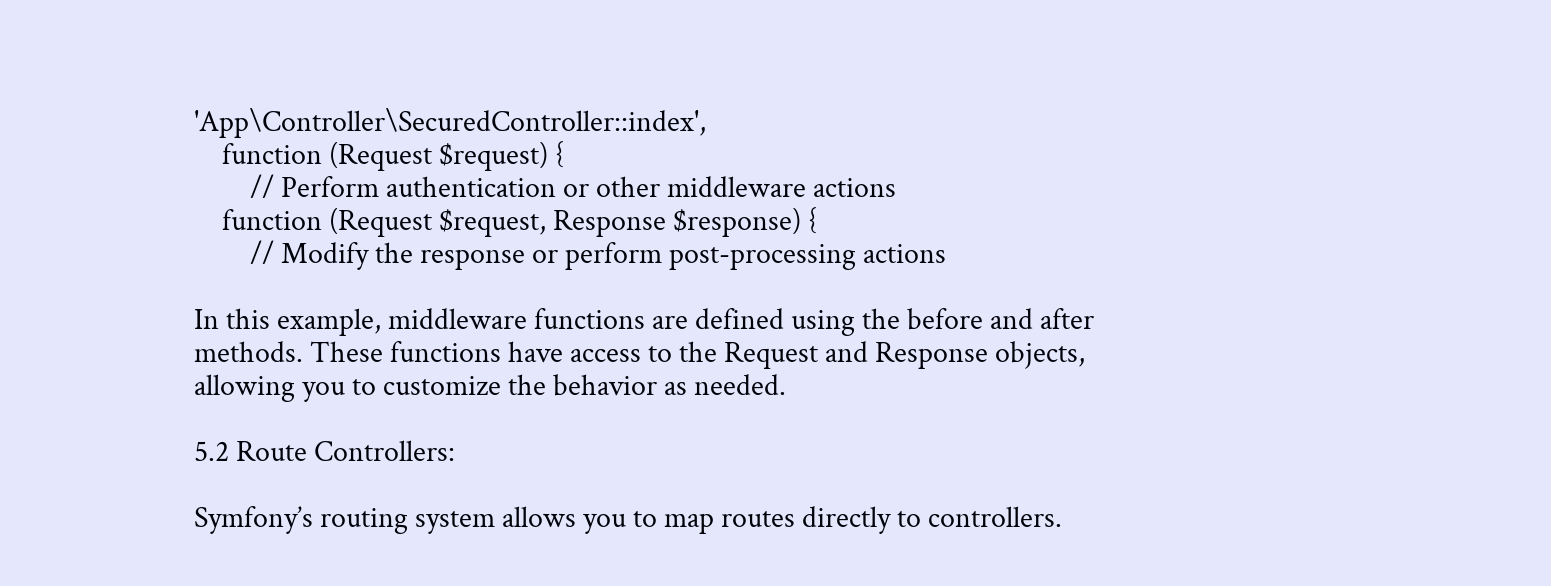'App\Controller\SecuredController::index',
    function (Request $request) {
        // Perform authentication or other middleware actions
    function (Request $request, Response $response) {
        // Modify the response or perform post-processing actions

In this example, middleware functions are defined using the before and after methods. These functions have access to the Request and Response objects, allowing you to customize the behavior as needed.

5.2 Route Controllers:

Symfony’s routing system allows you to map routes directly to controllers.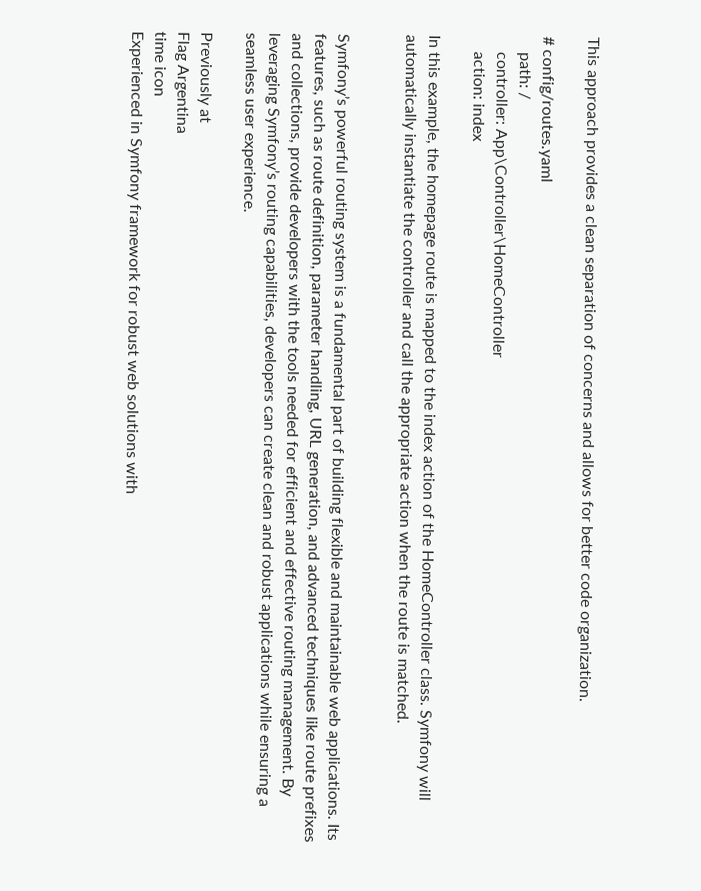This approach provides a clean separation of concerns and allows for better code organization.

# config/routes.yaml
    path: /
    controller: App\Controller\HomeController
    action: index

In this example, the homepage route is mapped to the index action of the HomeController class. Symfony will automatically instantiate the controller and call the appropriate action when the route is matched.


Symfony’s powerful routing system is a fundamental part of building flexible and maintainable web applications. Its features, such as route definition, parameter handling, URL generation, and advanced techniques like route prefixes and collections, provide developers with the tools needed for efficient and effective routing management. By leveraging Symfony’s routing capabilities, developers can create clean and robust applications while ensuring a seamless user experience.

Previously at
Flag Argentina
time icon
Experienced in Symfony framework for robust web solutions with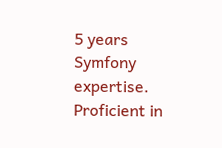5 years Symfony expertise. Proficient in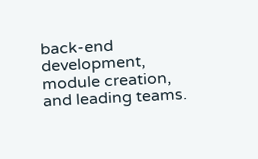back-end development, module creation, and leading teams.